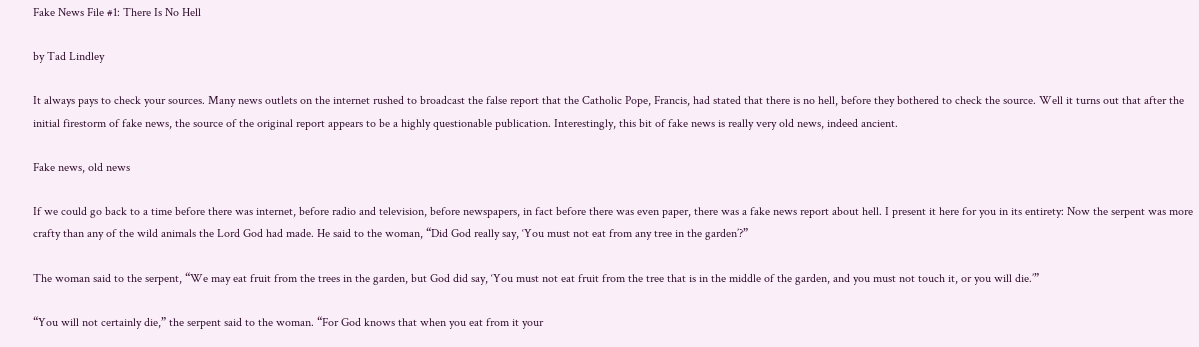Fake News File #1: There Is No Hell

by Tad Lindley

It always pays to check your sources. Many news outlets on the internet rushed to broadcast the false report that the Catholic Pope, Francis, had stated that there is no hell, before they bothered to check the source. Well it turns out that after the initial firestorm of fake news, the source of the original report appears to be a highly questionable publication. Interestingly, this bit of fake news is really very old news, indeed ancient.

Fake news, old news

If we could go back to a time before there was internet, before radio and television, before newspapers, in fact before there was even paper, there was a fake news report about hell. I present it here for you in its entirety: Now the serpent was more crafty than any of the wild animals the Lord God had made. He said to the woman, “Did God really say, ‘You must not eat from any tree in the garden’?”

The woman said to the serpent, “We may eat fruit from the trees in the garden, but God did say, ‘You must not eat fruit from the tree that is in the middle of the garden, and you must not touch it, or you will die.’”

“You will not certainly die,” the serpent said to the woman. “For God knows that when you eat from it your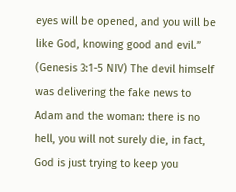eyes will be opened, and you will be like God, knowing good and evil.” (Genesis 3:1-5 NIV) The devil himself was delivering the fake news to Adam and the woman: there is no hell, you will not surely die, in fact, God is just trying to keep you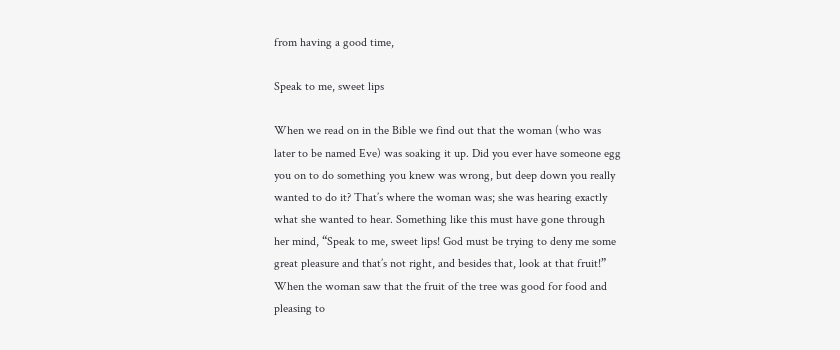from having a good time,

Speak to me, sweet lips

When we read on in the Bible we find out that the woman (who was later to be named Eve) was soaking it up. Did you ever have someone egg you on to do something you knew was wrong, but deep down you really wanted to do it? That’s where the woman was; she was hearing exactly what she wanted to hear. Something like this must have gone through her mind, “Speak to me, sweet lips! God must be trying to deny me some great pleasure and that’s not right, and besides that, look at that fruit!” When the woman saw that the fruit of the tree was good for food and pleasing to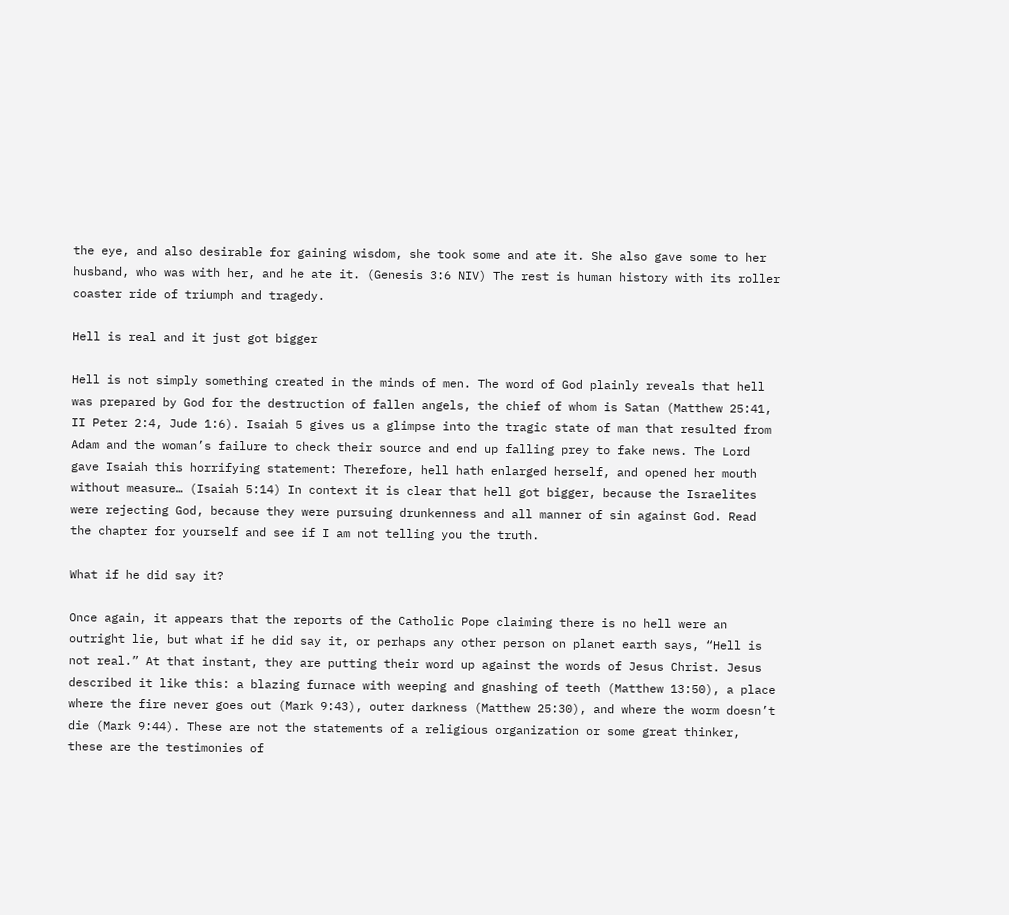the eye, and also desirable for gaining wisdom, she took some and ate it. She also gave some to her husband, who was with her, and he ate it. (Genesis 3:6 NIV) The rest is human history with its roller coaster ride of triumph and tragedy.

Hell is real and it just got bigger

Hell is not simply something created in the minds of men. The word of God plainly reveals that hell was prepared by God for the destruction of fallen angels, the chief of whom is Satan (Matthew 25:41, II Peter 2:4, Jude 1:6). Isaiah 5 gives us a glimpse into the tragic state of man that resulted from Adam and the woman’s failure to check their source and end up falling prey to fake news. The Lord gave Isaiah this horrifying statement: Therefore, hell hath enlarged herself, and opened her mouth without measure… (Isaiah 5:14) In context it is clear that hell got bigger, because the Israelites were rejecting God, because they were pursuing drunkenness and all manner of sin against God. Read the chapter for yourself and see if I am not telling you the truth.

What if he did say it?

Once again, it appears that the reports of the Catholic Pope claiming there is no hell were an outright lie, but what if he did say it, or perhaps any other person on planet earth says, “Hell is not real.” At that instant, they are putting their word up against the words of Jesus Christ. Jesus described it like this: a blazing furnace with weeping and gnashing of teeth (Matthew 13:50), a place where the fire never goes out (Mark 9:43), outer darkness (Matthew 25:30), and where the worm doesn’t die (Mark 9:44). These are not the statements of a religious organization or some great thinker, these are the testimonies of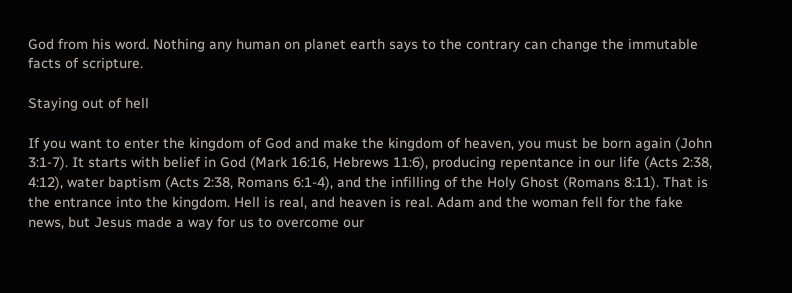God from his word. Nothing any human on planet earth says to the contrary can change the immutable facts of scripture.

Staying out of hell

If you want to enter the kingdom of God and make the kingdom of heaven, you must be born again (John 3:1-7). It starts with belief in God (Mark 16:16, Hebrews 11:6), producing repentance in our life (Acts 2:38, 4:12), water baptism (Acts 2:38, Romans 6:1-4), and the infilling of the Holy Ghost (Romans 8:11). That is the entrance into the kingdom. Hell is real, and heaven is real. Adam and the woman fell for the fake news, but Jesus made a way for us to overcome our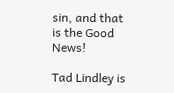sin, and that is the Good News!

Tad Lindley is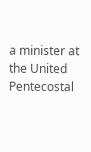a minister at the United Pentecostal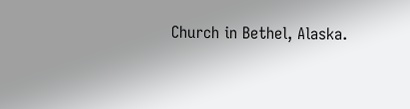Church in Bethel, Alaska.